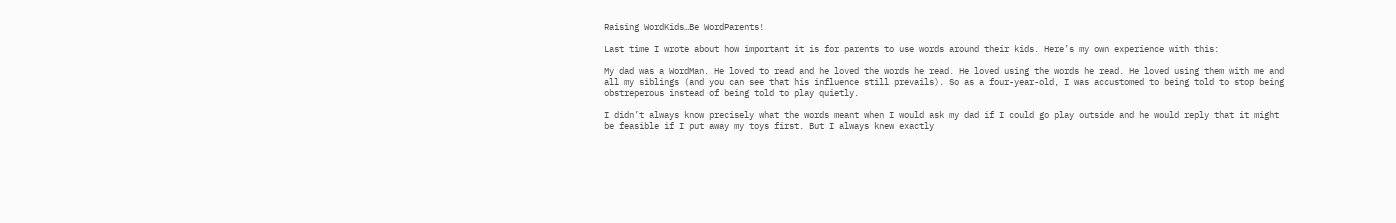Raising WordKids…Be WordParents!

Last time I wrote about how important it is for parents to use words around their kids. Here’s my own experience with this:

My dad was a WordMan. He loved to read and he loved the words he read. He loved using the words he read. He loved using them with me and all my siblings (and you can see that his influence still prevails). So as a four-year-old, I was accustomed to being told to stop being obstreperous instead of being told to play quietly.

I didn’t always know precisely what the words meant when I would ask my dad if I could go play outside and he would reply that it might be feasible if I put away my toys first. But I always knew exactly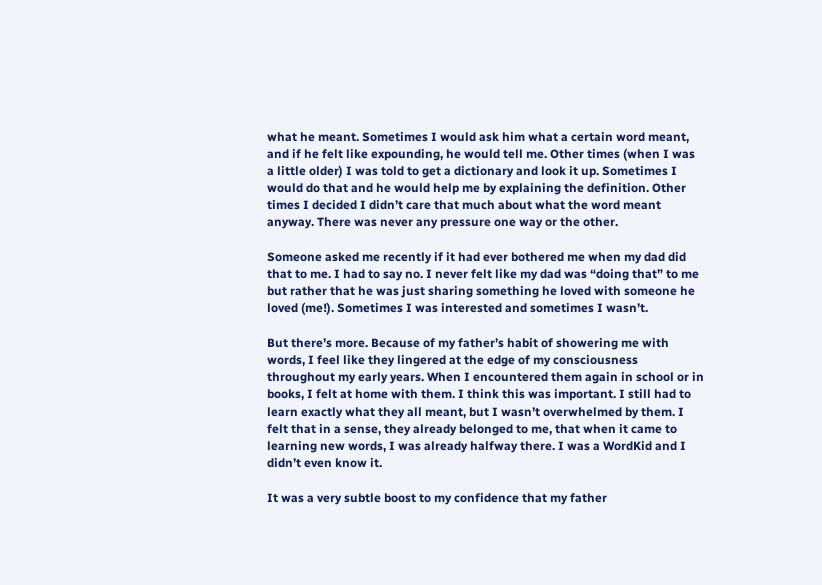what he meant. Sometimes I would ask him what a certain word meant, and if he felt like expounding, he would tell me. Other times (when I was a little older) I was told to get a dictionary and look it up. Sometimes I would do that and he would help me by explaining the definition. Other times I decided I didn’t care that much about what the word meant anyway. There was never any pressure one way or the other.

Someone asked me recently if it had ever bothered me when my dad did that to me. I had to say no. I never felt like my dad was “doing that” to me but rather that he was just sharing something he loved with someone he loved (me!). Sometimes I was interested and sometimes I wasn’t.

But there’s more. Because of my father’s habit of showering me with words, I feel like they lingered at the edge of my consciousness throughout my early years. When I encountered them again in school or in books, I felt at home with them. I think this was important. I still had to learn exactly what they all meant, but I wasn’t overwhelmed by them. I felt that in a sense, they already belonged to me, that when it came to learning new words, I was already halfway there. I was a WordKid and I didn’t even know it.

It was a very subtle boost to my confidence that my father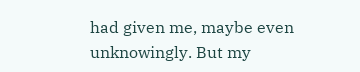had given me, maybe even unknowingly. But my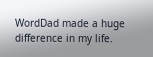WordDad made a huge difference in my life.